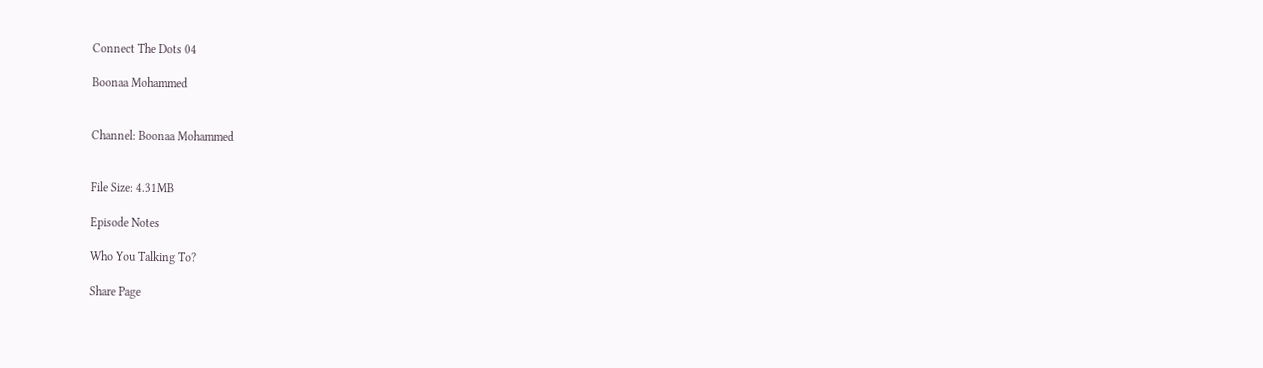Connect The Dots 04

Boonaa Mohammed


Channel: Boonaa Mohammed


File Size: 4.31MB

Episode Notes

Who You Talking To?

Share Page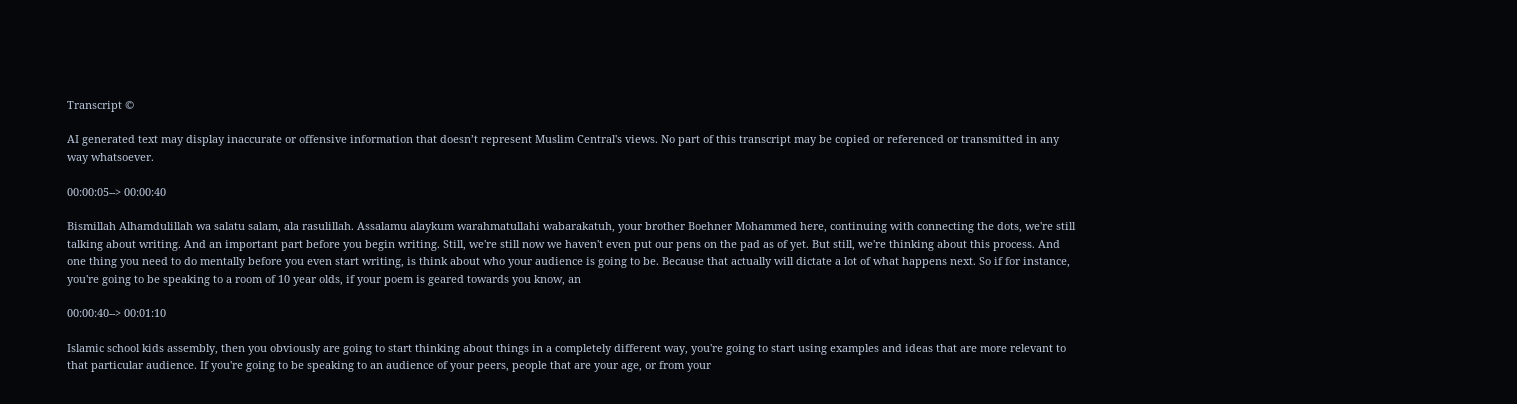Transcript ©

AI generated text may display inaccurate or offensive information that doesn’t represent Muslim Central's views. No part of this transcript may be copied or referenced or transmitted in any way whatsoever.

00:00:05--> 00:00:40

Bismillah Alhamdulillah wa salatu salam, ala rasulillah. Assalamu alaykum warahmatullahi wabarakatuh, your brother Boehner Mohammed here, continuing with connecting the dots, we're still talking about writing. And an important part before you begin writing. Still, we're still now we haven't even put our pens on the pad as of yet. But still, we're thinking about this process. And one thing you need to do mentally before you even start writing, is think about who your audience is going to be. Because that actually will dictate a lot of what happens next. So if for instance, you're going to be speaking to a room of 10 year olds, if your poem is geared towards you know, an

00:00:40--> 00:01:10

Islamic school kids assembly, then you obviously are going to start thinking about things in a completely different way, you're going to start using examples and ideas that are more relevant to that particular audience. If you're going to be speaking to an audience of your peers, people that are your age, or from your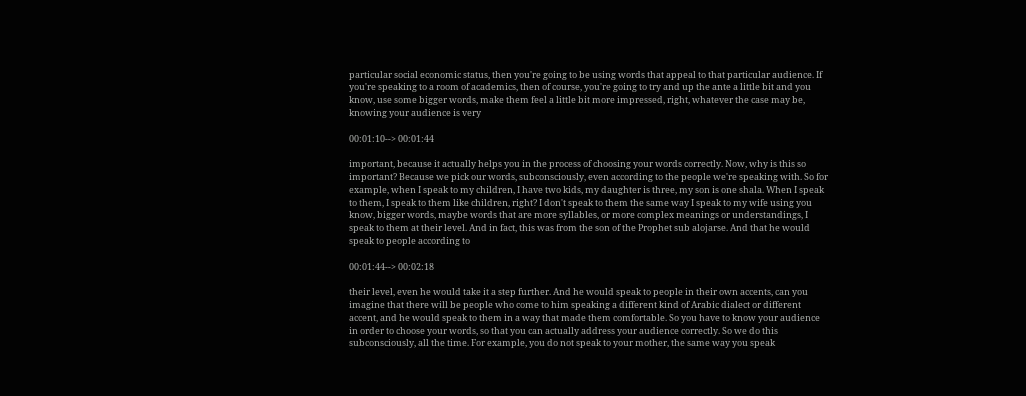particular social economic status, then you're going to be using words that appeal to that particular audience. If you're speaking to a room of academics, then of course, you're going to try and up the ante a little bit and you know, use some bigger words, make them feel a little bit more impressed, right, whatever the case may be, knowing your audience is very

00:01:10--> 00:01:44

important, because it actually helps you in the process of choosing your words correctly. Now, why is this so important? Because we pick our words, subconsciously, even according to the people we're speaking with. So for example, when I speak to my children, I have two kids, my daughter is three, my son is one shala. When I speak to them, I speak to them like children, right? I don't speak to them the same way I speak to my wife using you know, bigger words, maybe words that are more syllables, or more complex meanings or understandings, I speak to them at their level. And in fact, this was from the son of the Prophet sub alojarse. And that he would speak to people according to

00:01:44--> 00:02:18

their level, even he would take it a step further. And he would speak to people in their own accents, can you imagine that there will be people who come to him speaking a different kind of Arabic dialect or different accent, and he would speak to them in a way that made them comfortable. So you have to know your audience in order to choose your words, so that you can actually address your audience correctly. So we do this subconsciously, all the time. For example, you do not speak to your mother, the same way you speak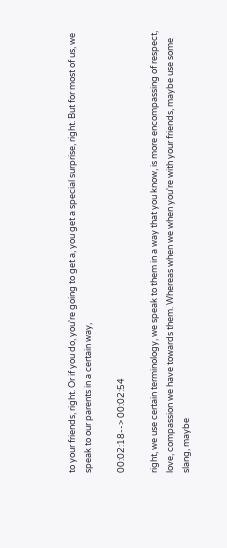to your friends, right. Or if you do, you're going to get a, you get a special surprise, right. But for most of us, we speak to our parents in a certain way,

00:02:18--> 00:02:54

right, we use certain terminology, we speak to them in a way that you know, is more encompassing of respect, love, compassion we have towards them. Whereas when we when you're with your friends, maybe use some slang, maybe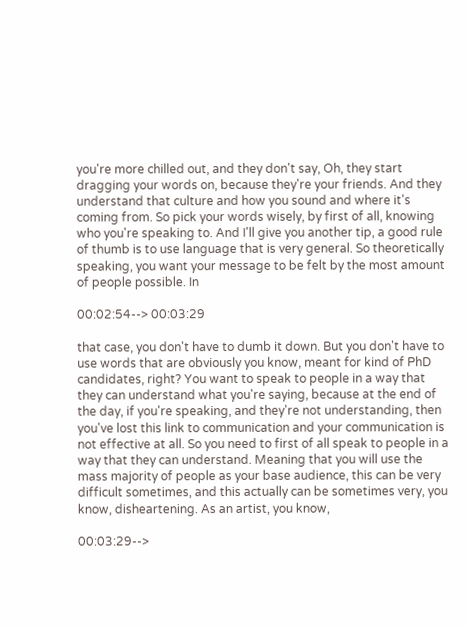you're more chilled out, and they don't say, Oh, they start dragging your words on, because they're your friends. And they understand that culture and how you sound and where it's coming from. So pick your words wisely, by first of all, knowing who you're speaking to. And I'll give you another tip, a good rule of thumb is to use language that is very general. So theoretically speaking, you want your message to be felt by the most amount of people possible. In

00:02:54--> 00:03:29

that case, you don't have to dumb it down. But you don't have to use words that are obviously you know, meant for kind of PhD candidates, right? You want to speak to people in a way that they can understand what you're saying, because at the end of the day, if you're speaking, and they're not understanding, then you've lost this link to communication and your communication is not effective at all. So you need to first of all speak to people in a way that they can understand. Meaning that you will use the mass majority of people as your base audience, this can be very difficult sometimes, and this actually can be sometimes very, you know, disheartening. As an artist, you know,

00:03:29-->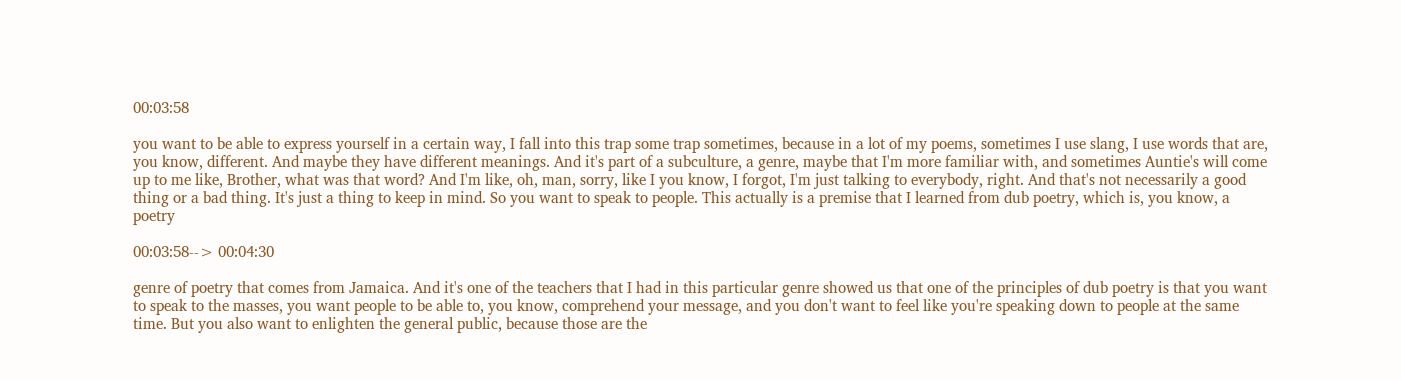00:03:58

you want to be able to express yourself in a certain way, I fall into this trap some trap sometimes, because in a lot of my poems, sometimes I use slang, I use words that are, you know, different. And maybe they have different meanings. And it's part of a subculture, a genre, maybe that I'm more familiar with, and sometimes Auntie's will come up to me like, Brother, what was that word? And I'm like, oh, man, sorry, like I you know, I forgot, I'm just talking to everybody, right. And that's not necessarily a good thing or a bad thing. It's just a thing to keep in mind. So you want to speak to people. This actually is a premise that I learned from dub poetry, which is, you know, a poetry

00:03:58--> 00:04:30

genre of poetry that comes from Jamaica. And it's one of the teachers that I had in this particular genre showed us that one of the principles of dub poetry is that you want to speak to the masses, you want people to be able to, you know, comprehend your message, and you don't want to feel like you're speaking down to people at the same time. But you also want to enlighten the general public, because those are the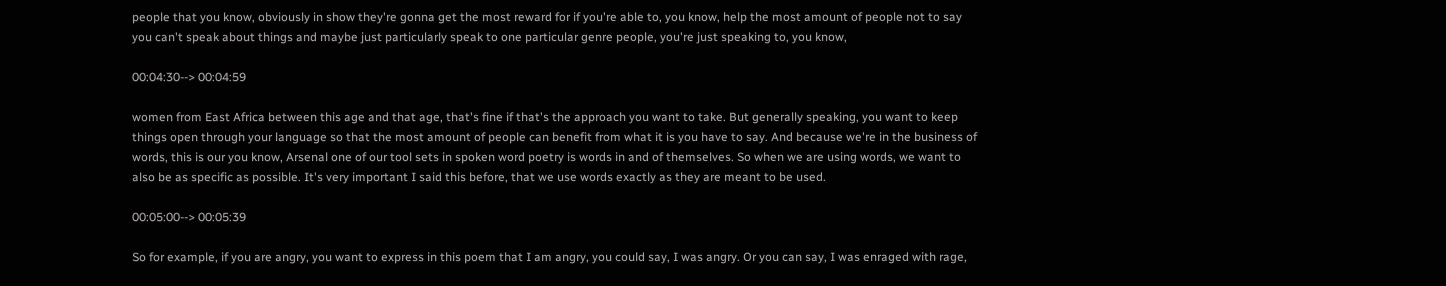people that you know, obviously in show they're gonna get the most reward for if you're able to, you know, help the most amount of people not to say you can't speak about things and maybe just particularly speak to one particular genre people, you're just speaking to, you know,

00:04:30--> 00:04:59

women from East Africa between this age and that age, that's fine if that's the approach you want to take. But generally speaking, you want to keep things open through your language so that the most amount of people can benefit from what it is you have to say. And because we're in the business of words, this is our you know, Arsenal one of our tool sets in spoken word poetry is words in and of themselves. So when we are using words, we want to also be as specific as possible. It's very important I said this before, that we use words exactly as they are meant to be used.

00:05:00--> 00:05:39

So for example, if you are angry, you want to express in this poem that I am angry, you could say, I was angry. Or you can say, I was enraged with rage,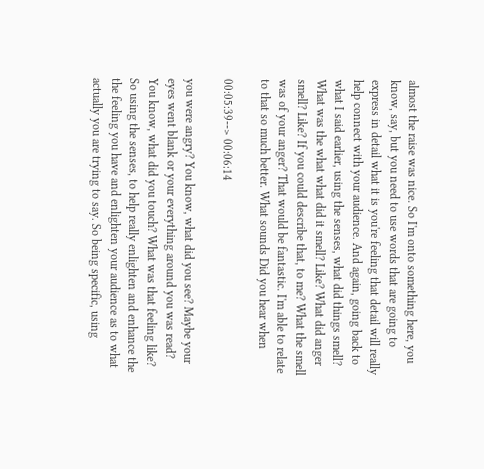almost the raise was nice. So I'm onto something here, you know, say, but you need to use words that are going to express in detail what it is you're feeling that detail will really help connect with your audience. And again, going back to what I said earlier, using the senses, what did things smell? What was the what what did it smell? Like? What did anger smell? Like? If you could describe that, to me? What the smell was of your anger? That would be fantastic. I'm able to relate to that so much better. What sounds Did you hear when

00:05:39--> 00:06:14

you were angry? You know, what did you see? Maybe your eyes went blank or your everything around you was read? You know, what did you touch? What was that feeling like? So using the senses, to help really enlighten and enhance the the feeling you have and enlighten your audience as to what actually you are trying to say. So being specific, using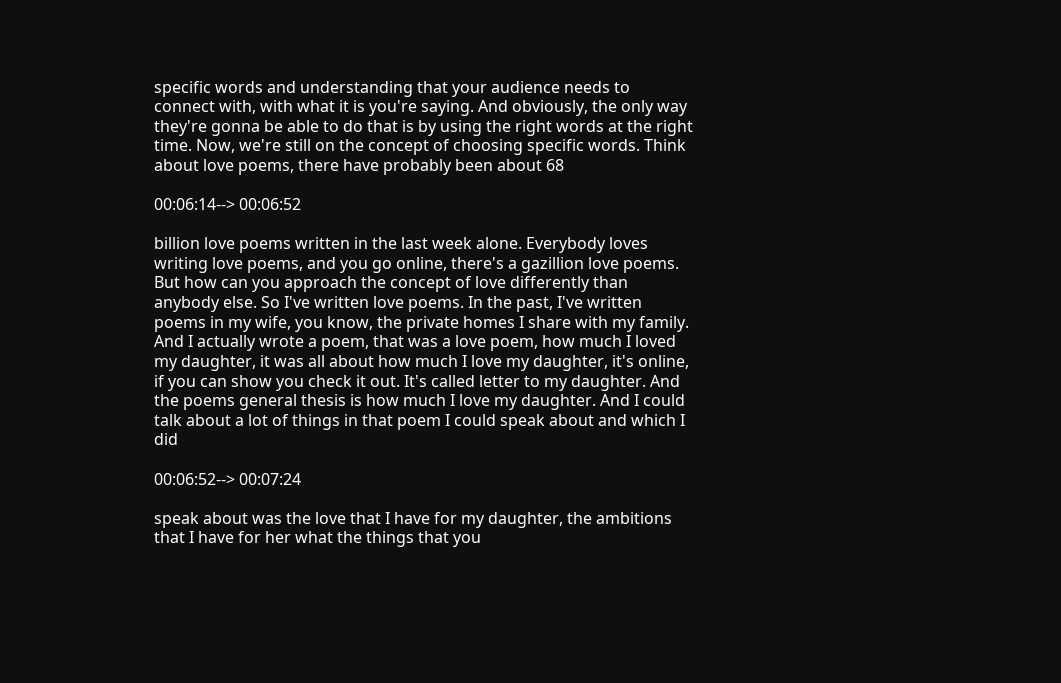specific words and understanding that your audience needs to connect with, with what it is you're saying. And obviously, the only way they're gonna be able to do that is by using the right words at the right time. Now, we're still on the concept of choosing specific words. Think about love poems, there have probably been about 68

00:06:14--> 00:06:52

billion love poems written in the last week alone. Everybody loves writing love poems, and you go online, there's a gazillion love poems. But how can you approach the concept of love differently than anybody else. So I've written love poems. In the past, I've written poems in my wife, you know, the private homes I share with my family. And I actually wrote a poem, that was a love poem, how much I loved my daughter, it was all about how much I love my daughter, it's online, if you can show you check it out. It's called letter to my daughter. And the poems general thesis is how much I love my daughter. And I could talk about a lot of things in that poem I could speak about and which I did

00:06:52--> 00:07:24

speak about was the love that I have for my daughter, the ambitions that I have for her what the things that you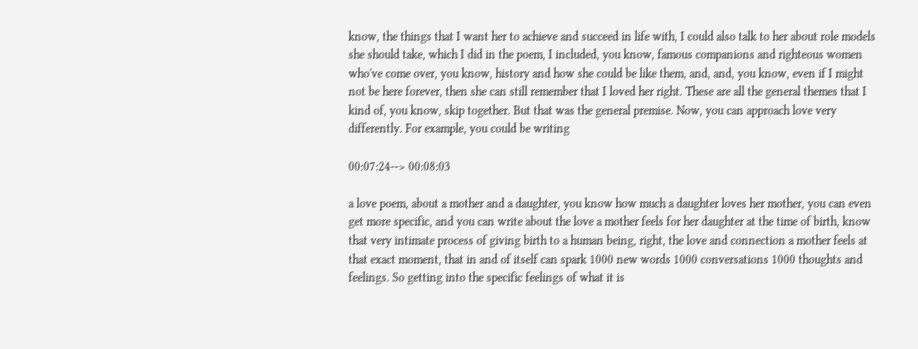know, the things that I want her to achieve and succeed in life with, I could also talk to her about role models she should take, which I did in the poem, I included, you know, famous companions and righteous women who've come over, you know, history and how she could be like them, and, and, you know, even if I might not be here forever, then she can still remember that I loved her right. These are all the general themes that I kind of, you know, skip together. But that was the general premise. Now, you can approach love very differently. For example, you could be writing

00:07:24--> 00:08:03

a love poem, about a mother and a daughter, you know how much a daughter loves her mother, you can even get more specific, and you can write about the love a mother feels for her daughter at the time of birth, know that very intimate process of giving birth to a human being, right, the love and connection a mother feels at that exact moment, that in and of itself can spark 1000 new words 1000 conversations 1000 thoughts and feelings. So getting into the specific feelings of what it is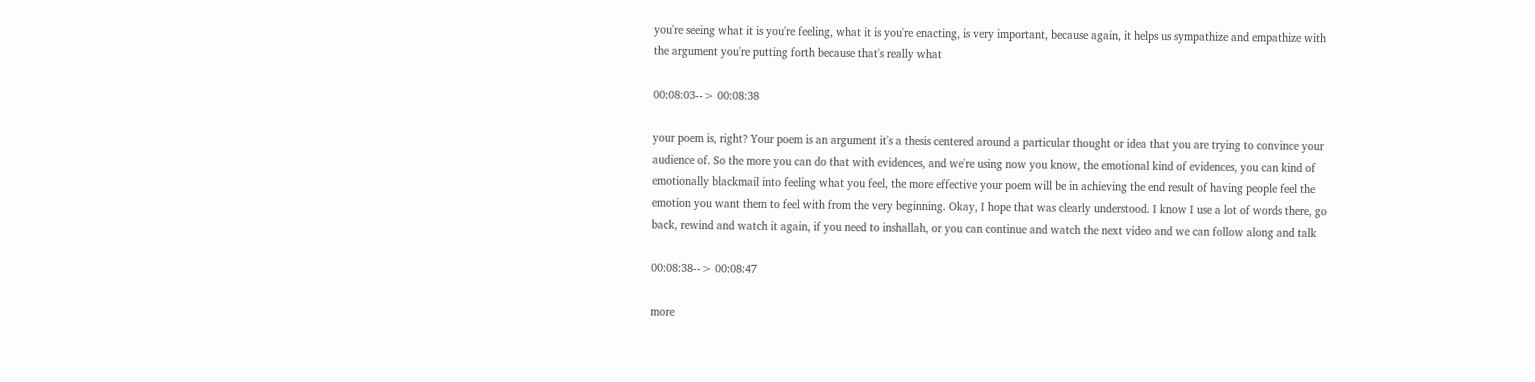you're seeing what it is you're feeling, what it is you're enacting, is very important, because again, it helps us sympathize and empathize with the argument you're putting forth because that's really what

00:08:03--> 00:08:38

your poem is, right? Your poem is an argument it's a thesis centered around a particular thought or idea that you are trying to convince your audience of. So the more you can do that with evidences, and we're using now you know, the emotional kind of evidences, you can kind of emotionally blackmail into feeling what you feel, the more effective your poem will be in achieving the end result of having people feel the emotion you want them to feel with from the very beginning. Okay, I hope that was clearly understood. I know I use a lot of words there, go back, rewind and watch it again, if you need to inshallah, or you can continue and watch the next video and we can follow along and talk

00:08:38--> 00:08:47

more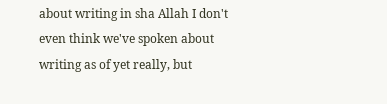about writing in sha Allah I don't even think we've spoken about writing as of yet really, but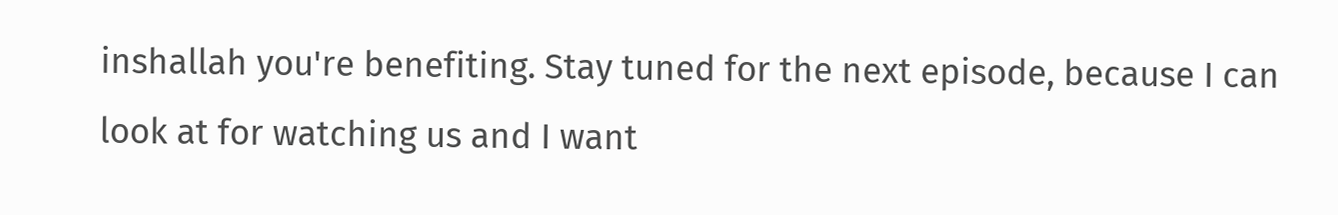inshallah you're benefiting. Stay tuned for the next episode, because I can look at for watching us and I want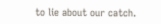to lie about our catch.